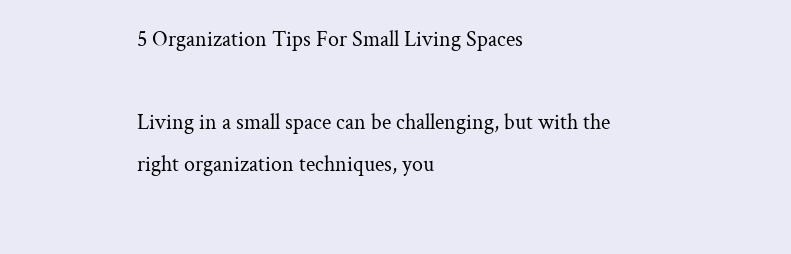5 Organization Tips For Small Living Spaces

Living in a small space can be challenging, but with the right organization techniques, you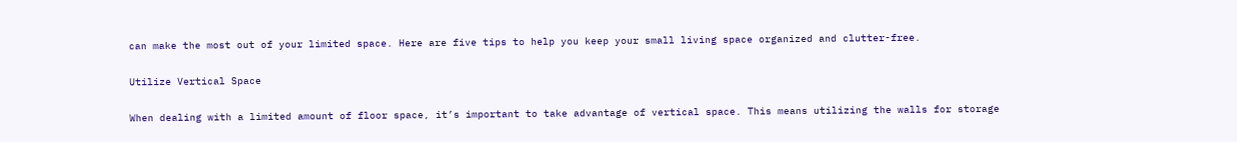can make the most out of your limited space. Here are five tips to help you keep your small living space organized and clutter-free.

Utilize Vertical Space

When dealing with a limited amount of floor space, it’s important to take advantage of vertical space. This means utilizing the walls for storage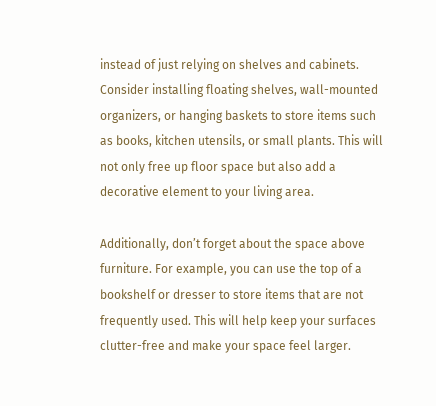instead of just relying on shelves and cabinets. Consider installing floating shelves, wall-mounted organizers, or hanging baskets to store items such as books, kitchen utensils, or small plants. This will not only free up floor space but also add a decorative element to your living area.

Additionally, don’t forget about the space above furniture. For example, you can use the top of a bookshelf or dresser to store items that are not frequently used. This will help keep your surfaces clutter-free and make your space feel larger.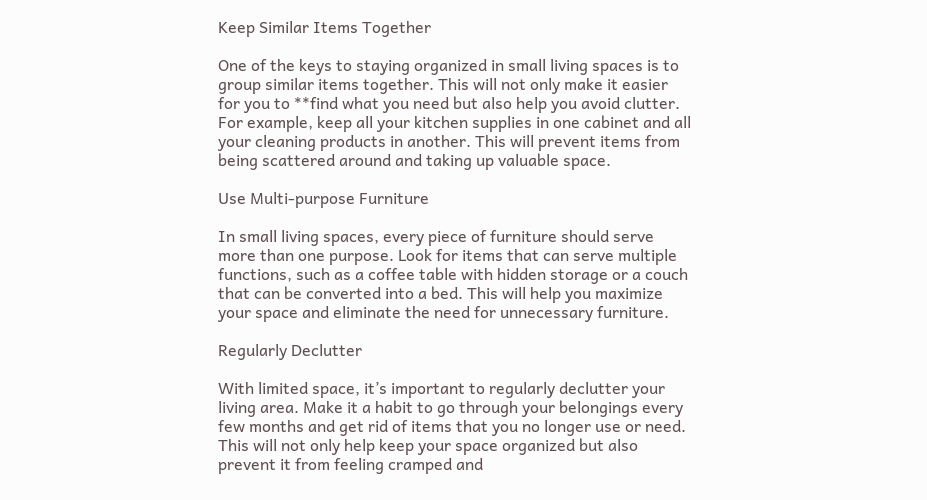Keep Similar Items Together

One of the keys to staying organized in small living spaces is to group similar items together. This will not only make it easier for you to **find what you need but also help you avoid clutter. For example, keep all your kitchen supplies in one cabinet and all your cleaning products in another. This will prevent items from being scattered around and taking up valuable space.

Use Multi-purpose Furniture

In small living spaces, every piece of furniture should serve more than one purpose. Look for items that can serve multiple functions, such as a coffee table with hidden storage or a couch that can be converted into a bed. This will help you maximize your space and eliminate the need for unnecessary furniture.

Regularly Declutter

With limited space, it’s important to regularly declutter your living area. Make it a habit to go through your belongings every few months and get rid of items that you no longer use or need. This will not only help keep your space organized but also prevent it from feeling cramped and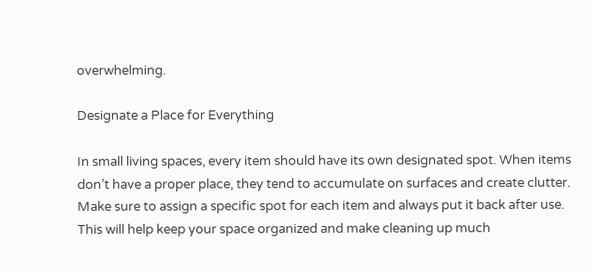overwhelming.

Designate a Place for Everything

In small living spaces, every item should have its own designated spot. When items don’t have a proper place, they tend to accumulate on surfaces and create clutter. Make sure to assign a specific spot for each item and always put it back after use. This will help keep your space organized and make cleaning up much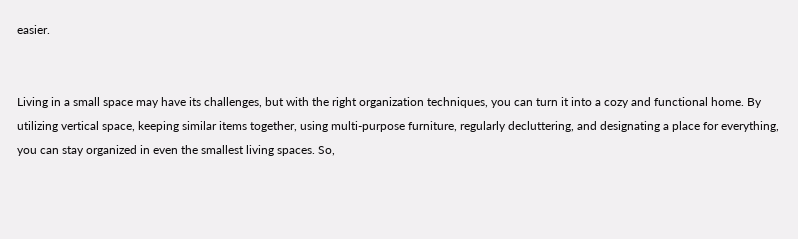easier.


Living in a small space may have its challenges, but with the right organization techniques, you can turn it into a cozy and functional home. By utilizing vertical space, keeping similar items together, using multi-purpose furniture, regularly decluttering, and designating a place for everything, you can stay organized in even the smallest living spaces. So,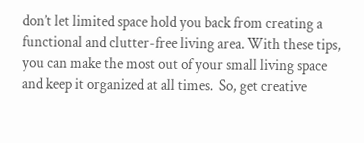don’t let limited space hold you back from creating a functional and clutter-free living area. With these tips, you can make the most out of your small living space and keep it organized at all times.  So, get creative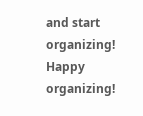and start organizing!  Happy organizing!